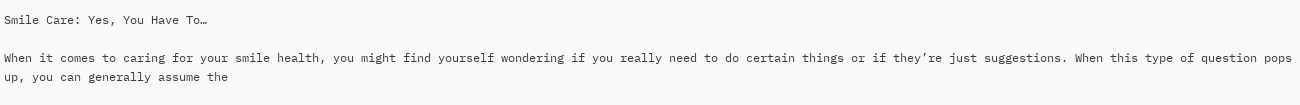Smile Care: Yes, You Have To…

When it comes to caring for your smile health, you might find yourself wondering if you really need to do certain things or if they’re just suggestions. When this type of question pops up, you can generally assume the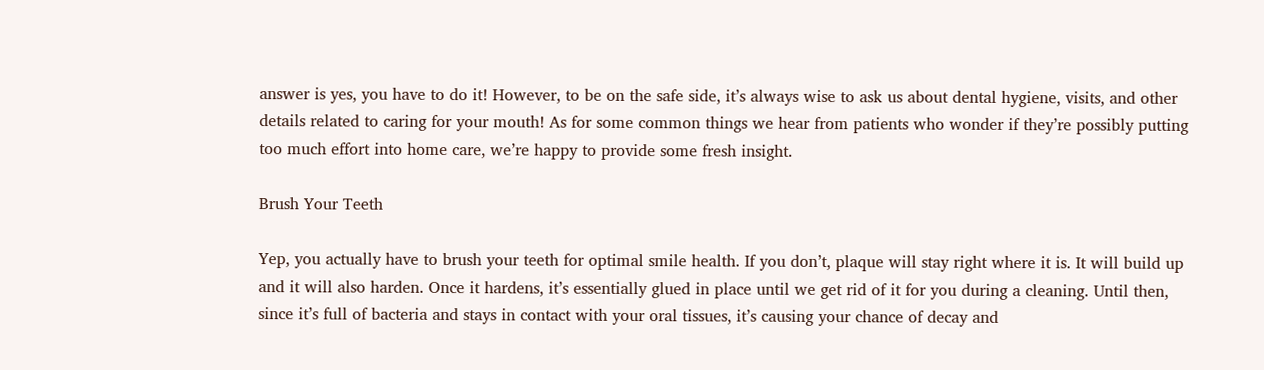answer is yes, you have to do it! However, to be on the safe side, it’s always wise to ask us about dental hygiene, visits, and other details related to caring for your mouth! As for some common things we hear from patients who wonder if they’re possibly putting too much effort into home care, we’re happy to provide some fresh insight.

Brush Your Teeth

Yep, you actually have to brush your teeth for optimal smile health. If you don’t, plaque will stay right where it is. It will build up and it will also harden. Once it hardens, it’s essentially glued in place until we get rid of it for you during a cleaning. Until then, since it’s full of bacteria and stays in contact with your oral tissues, it’s causing your chance of decay and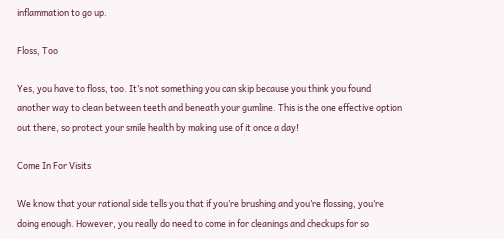inflammation to go up.

Floss, Too

Yes, you have to floss, too. It’s not something you can skip because you think you found another way to clean between teeth and beneath your gumline. This is the one effective option out there, so protect your smile health by making use of it once a day!

Come In For Visits

We know that your rational side tells you that if you’re brushing and you’re flossing, you’re doing enough. However, you really do need to come in for cleanings and checkups for so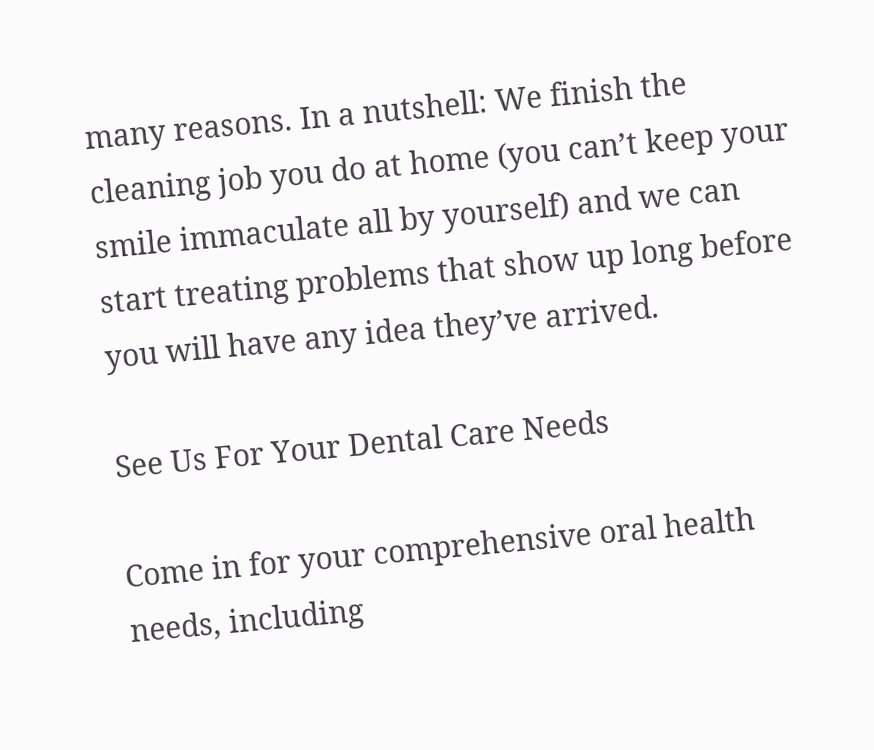many reasons. In a nutshell: We finish the cleaning job you do at home (you can’t keep your smile immaculate all by yourself) and we can start treating problems that show up long before you will have any idea they’ve arrived.

See Us For Your Dental Care Needs

Come in for your comprehensive oral health needs, including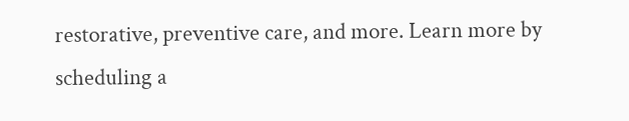restorative, preventive care, and more. Learn more by scheduling a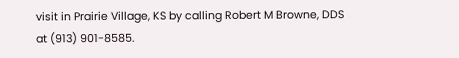visit in Prairie Village, KS by calling Robert M Browne, DDS at (913) 901-8585.